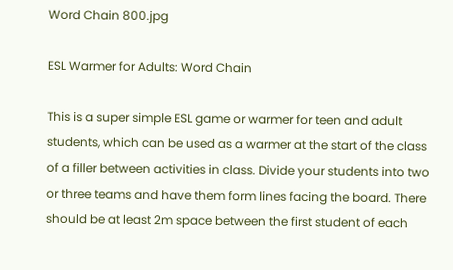Word Chain 800.jpg

ESL Warmer for Adults: Word Chain

This is a super simple ESL game or warmer for teen and adult students, which can be used as a warmer at the start of the class of a filler between activities in class. Divide your students into two or three teams and have them form lines facing the board. There should be at least 2m space between the first student of each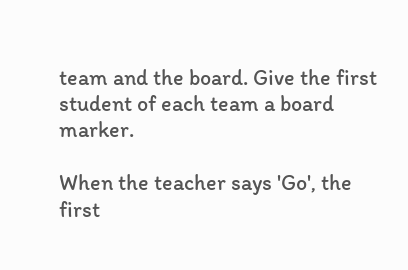team and the board. Give the first student of each team a board marker.

When the teacher says 'Go', the first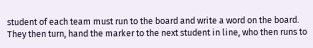student of each team must run to the board and write a word on the board. They then turn, hand the marker to the next student in line, who then runs to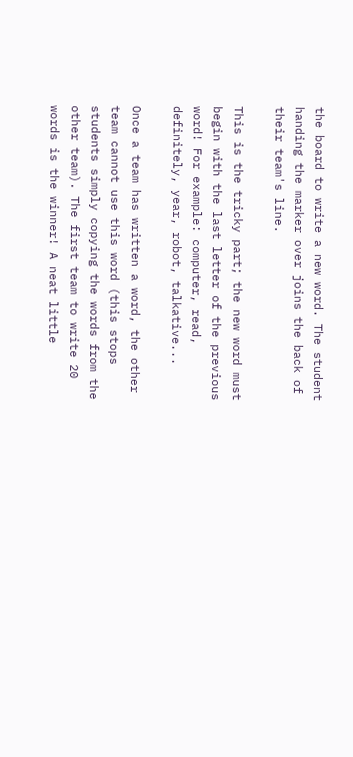the board to write a new word. The student handing the marker over joins the back of their team's line.

This is the tricky part; the new word must begin with the last letter of the previous word! For example: computer, read, definitely, year, robot, talkative...

Once a team has written a word, the other team cannot use this word (this stops students simply copying the words from the other team). The first team to write 20 words is the winner! A neat little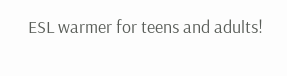ESL warmer for teens and adults!